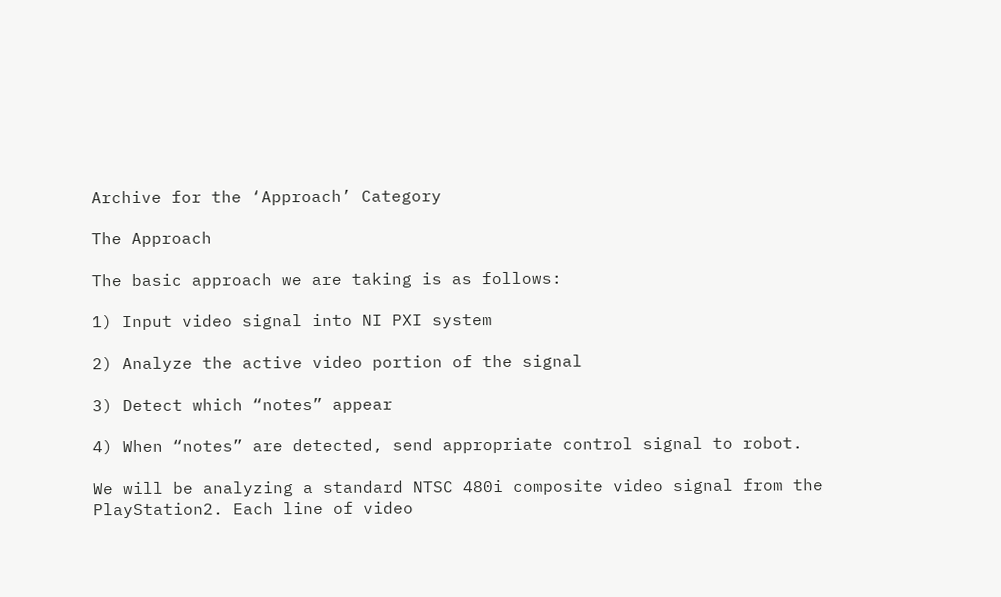Archive for the ‘Approach’ Category

The Approach

The basic approach we are taking is as follows:

1) Input video signal into NI PXI system

2) Analyze the active video portion of the signal

3) Detect which “notes” appear

4) When “notes” are detected, send appropriate control signal to robot.

We will be analyzing a standard NTSC 480i composite video signal from the PlayStation2. Each line of video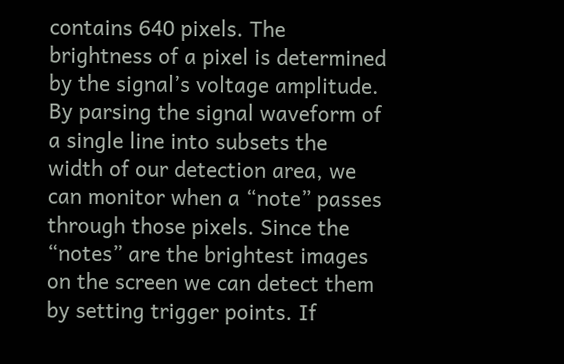contains 640 pixels. The brightness of a pixel is determined by the signal’s voltage amplitude. By parsing the signal waveform of a single line into subsets the width of our detection area, we can monitor when a “note” passes through those pixels. Since the “notes” are the brightest images on the screen we can detect them by setting trigger points. If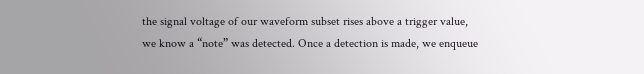the signal voltage of our waveform subset rises above a trigger value, we know a “note” was detected. Once a detection is made, we enqueue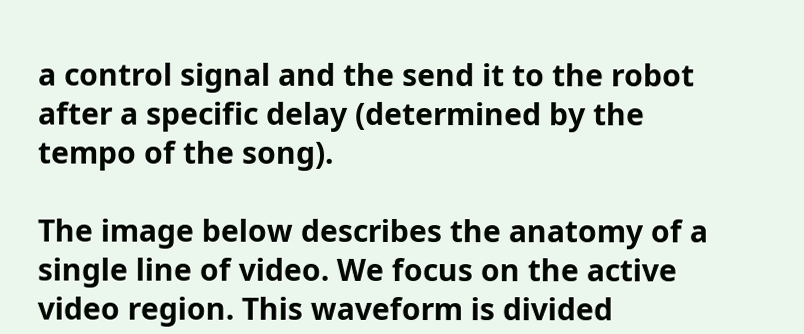a control signal and the send it to the robot after a specific delay (determined by the tempo of the song).

The image below describes the anatomy of a single line of video. We focus on the active video region. This waveform is divided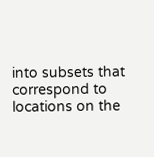into subsets that correspond to locations on the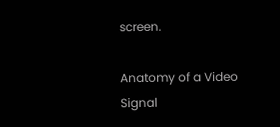screen.

Anatomy of a Video Signal